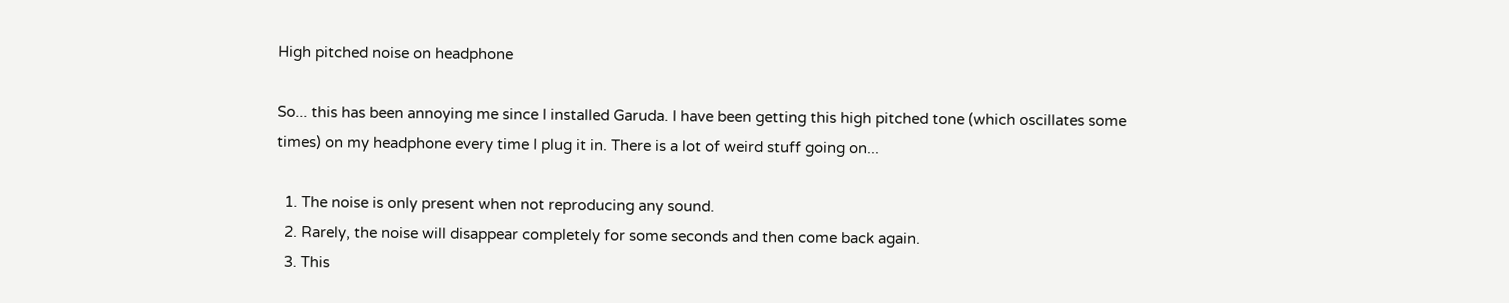High pitched noise on headphone

So... this has been annoying me since I installed Garuda. I have been getting this high pitched tone (which oscillates some times) on my headphone every time I plug it in. There is a lot of weird stuff going on...

  1. The noise is only present when not reproducing any sound.
  2. Rarely, the noise will disappear completely for some seconds and then come back again.
  3. This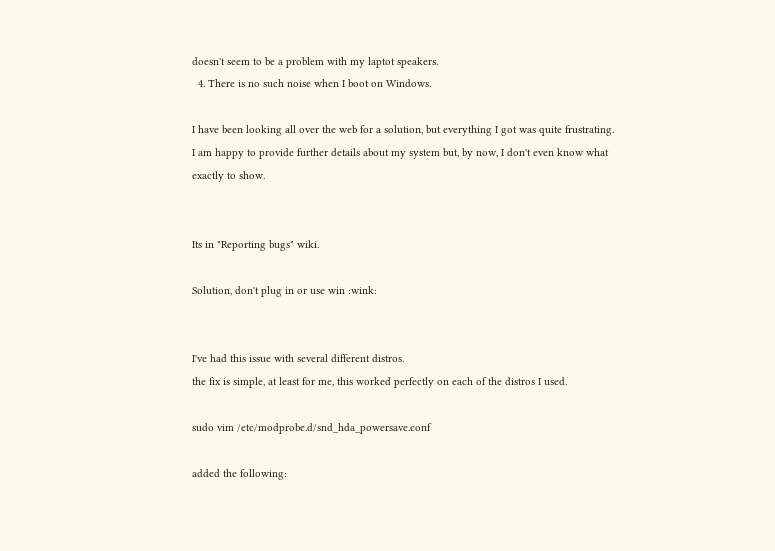doesn't seem to be a problem with my laptot speakers.
  4. There is no such noise when I boot on Windows.

I have been looking all over the web for a solution, but everything I got was quite frustrating. I am happy to provide further details about my system but, by now, I don't even know what exactly to show.


Its in "Reporting bugs" wiki.

Solution, don't plug in or use win :wink:


I've had this issue with several different distros.
the fix is simple, at least for me, this worked perfectly on each of the distros I used.

sudo vim /etc/modprobe.d/snd_hda_powersave.conf

added the following: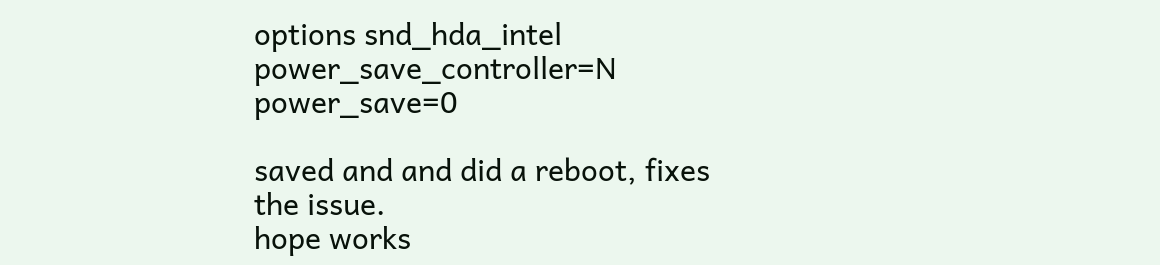options snd_hda_intel power_save_controller=N power_save=0

saved and and did a reboot, fixes the issue.
hope works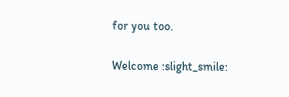for you too.

Welcome :slight_smile: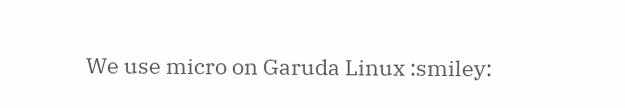We use micro on Garuda Linux :smiley: